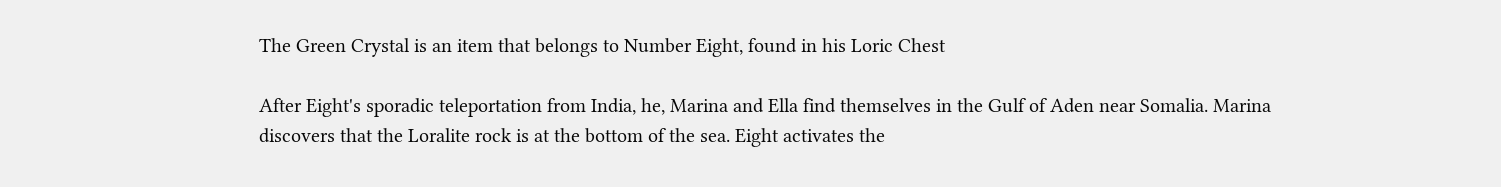The Green Crystal is an item that belongs to Number Eight, found in his Loric Chest

After Eight's sporadic teleportation from India, he, Marina and Ella find themselves in the Gulf of Aden near Somalia. Marina discovers that the Loralite rock is at the bottom of the sea. Eight activates the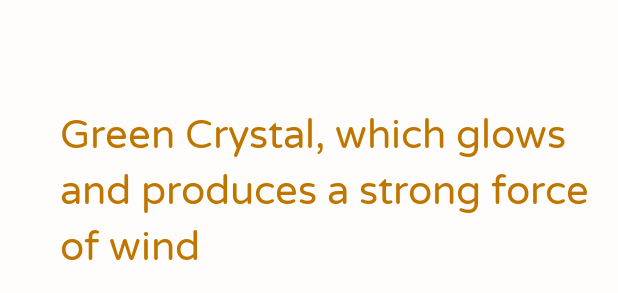Green Crystal, which glows and produces a strong force of wind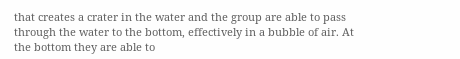that creates a crater in the water and the group are able to pass through the water to the bottom, effectively in a bubble of air. At the bottom they are able to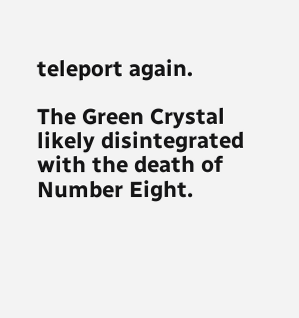teleport again.

The Green Crystal likely disintegrated with the death of Number Eight.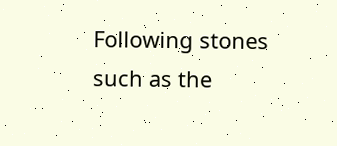Following stones such as the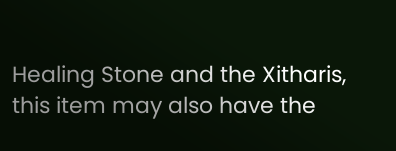Healing Stone and the Xitharis, this item may also have the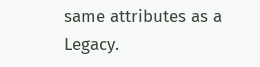same attributes as a Legacy.